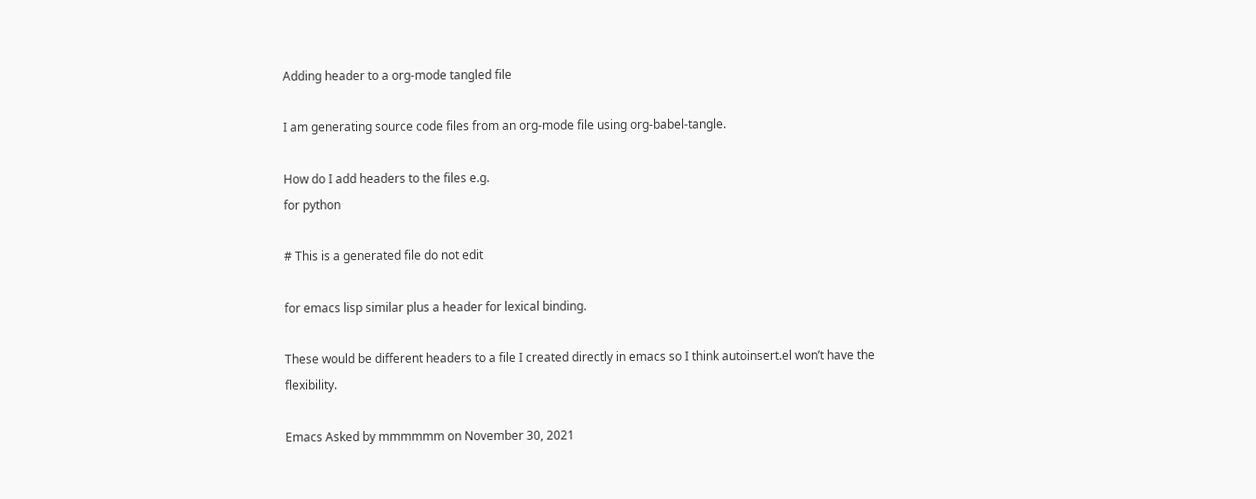Adding header to a org-mode tangled file

I am generating source code files from an org-mode file using org-babel-tangle.

How do I add headers to the files e.g.
for python

# This is a generated file do not edit

for emacs lisp similar plus a header for lexical binding.

These would be different headers to a file I created directly in emacs so I think autoinsert.el won’t have the flexibility.

Emacs Asked by mmmmmm on November 30, 2021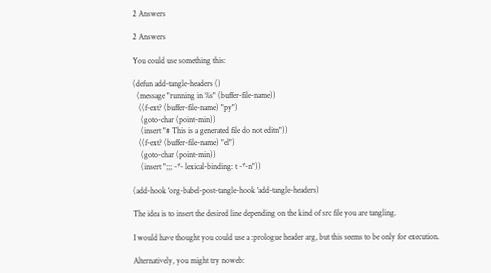2 Answers

2 Answers

You could use something this:

(defun add-tangle-headers ()
  (message "running in %s" (buffer-file-name))
   ((f-ext? (buffer-file-name) "py")
    (goto-char (point-min))
    (insert "# This is a generated file do not editn"))
   ((f-ext? (buffer-file-name) "el")
    (goto-char (point-min))
    (insert ";;; -*- lexical-binding: t -*-n"))

(add-hook 'org-babel-post-tangle-hook 'add-tangle-headers)

The idea is to insert the desired line depending on the kind of src file you are tangling.

I would have thought you could use a :prologue header arg, but this seems to be only for execution.

Alternatively, you might try noweb: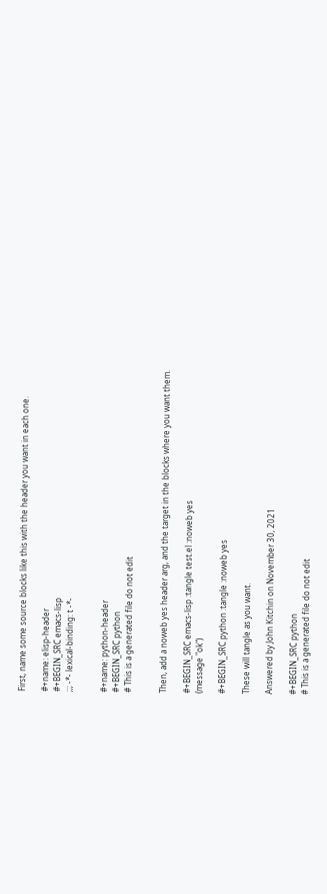First, name some source blocks like this with the header you want in each one.

#+name: elisp-header
#+BEGIN_SRC emacs-lisp
;;; -*- lexical-binding: t -*-


#+name: python-header
#+BEGIN_SRC python
# This is a generated file do not edit


Then, add a noweb yes header arg, and the target in the blocks where you want them.

#+BEGIN_SRC emacs-lisp :tangle test.el :noweb yes
(message "ok")

#+BEGIN_SRC python :tangle :noweb yes

These will tangle as you want.

Answered by John Kitchin on November 30, 2021

#+BEGIN_SRC python
# This is a generated file do not edit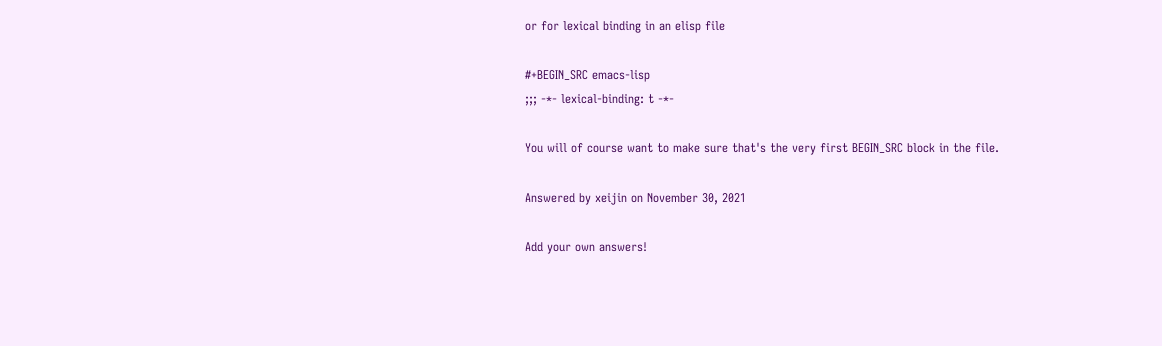or for lexical binding in an elisp file

#+BEGIN_SRC emacs-lisp
;;; -*- lexical-binding: t -*-

You will of course want to make sure that's the very first BEGIN_SRC block in the file.

Answered by xeijin on November 30, 2021

Add your own answers!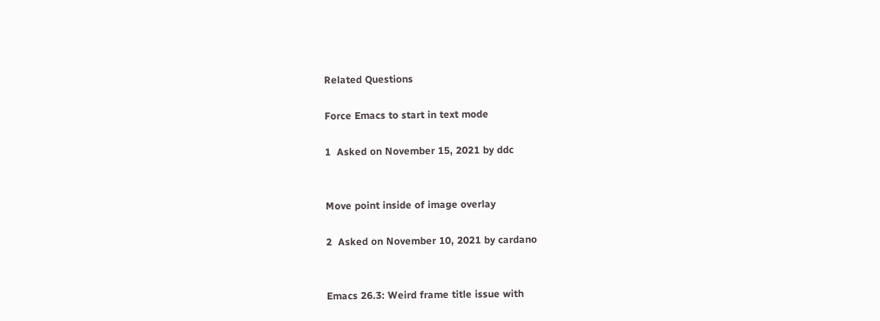Related Questions

Force Emacs to start in text mode

1  Asked on November 15, 2021 by ddc


Move point inside of image overlay

2  Asked on November 10, 2021 by cardano


Emacs 26.3: Weird frame title issue with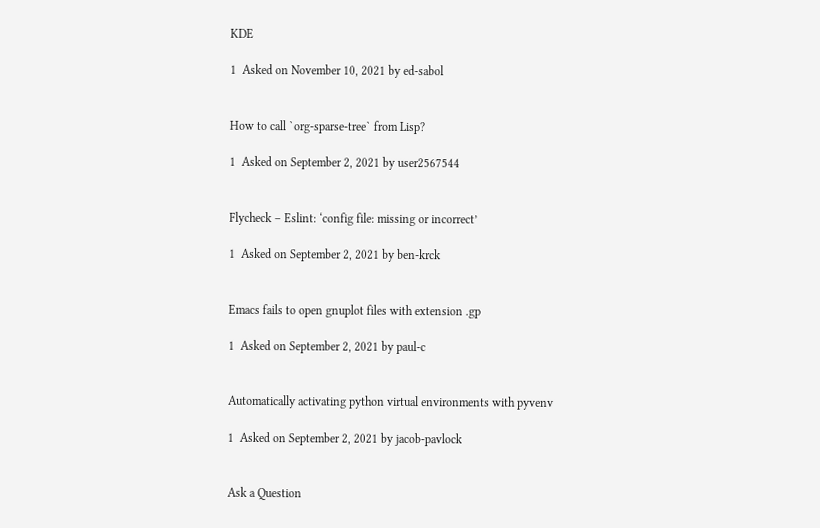KDE

1  Asked on November 10, 2021 by ed-sabol


How to call `org-sparse-tree` from Lisp?

1  Asked on September 2, 2021 by user2567544


Flycheck – Eslint: ‘config file: missing or incorrect’

1  Asked on September 2, 2021 by ben-krck


Emacs fails to open gnuplot files with extension .gp

1  Asked on September 2, 2021 by paul-c


Automatically activating python virtual environments with pyvenv

1  Asked on September 2, 2021 by jacob-pavlock


Ask a Question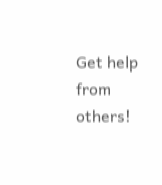Get help from others!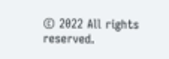© 2022 All rights reserved.